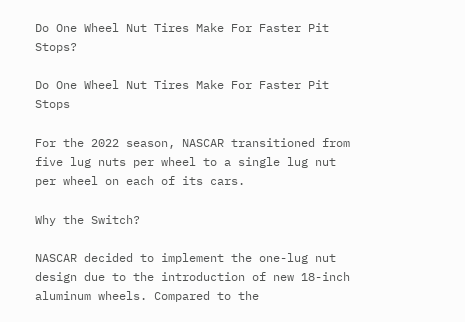Do One Wheel Nut Tires Make For Faster Pit Stops?

Do One Wheel Nut Tires Make For Faster Pit Stops

For the 2022 season, NASCAR transitioned from five lug nuts per wheel to a single lug nut per wheel on each of its cars.

Why the Switch?

NASCAR decided to implement the one-lug nut design due to the introduction of new 18-inch aluminum wheels. Compared to the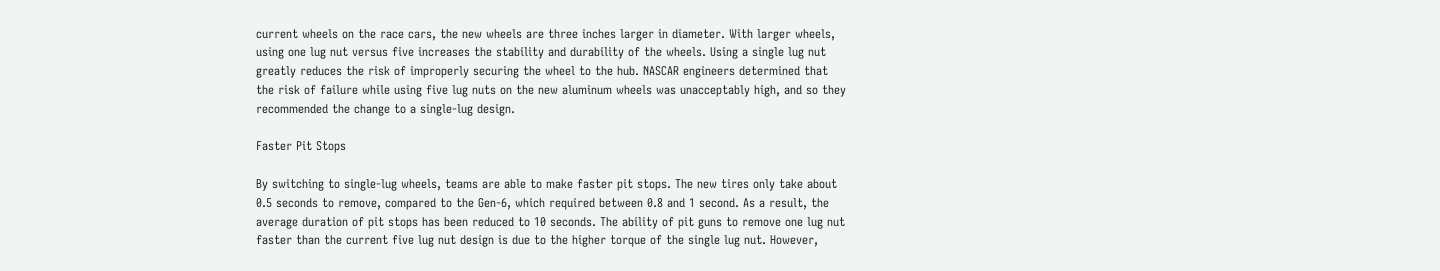current wheels on the race cars, the new wheels are three inches larger in diameter. With larger wheels, using one lug nut versus five increases the stability and durability of the wheels. Using a single lug nut greatly reduces the risk of improperly securing the wheel to the hub. NASCAR engineers determined that the risk of failure while using five lug nuts on the new aluminum wheels was unacceptably high, and so they recommended the change to a single-lug design.

Faster Pit Stops

By switching to single-lug wheels, teams are able to make faster pit stops. The new tires only take about 0.5 seconds to remove, compared to the Gen-6, which required between 0.8 and 1 second. As a result, the average duration of pit stops has been reduced to 10 seconds. The ability of pit guns to remove one lug nut faster than the current five lug nut design is due to the higher torque of the single lug nut. However,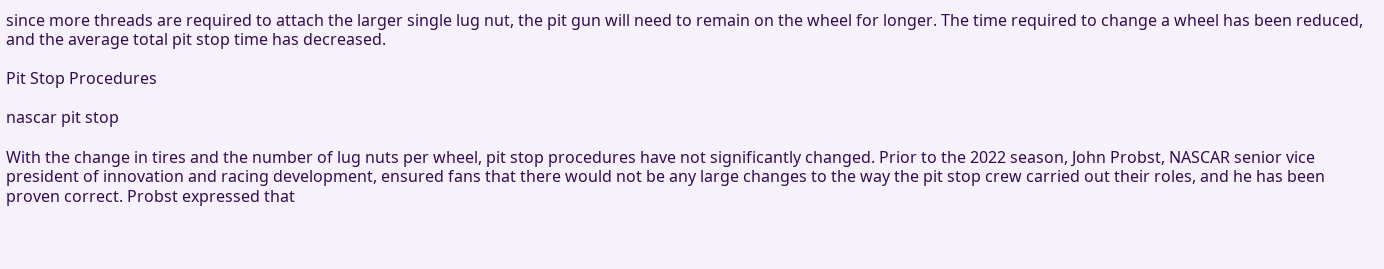since more threads are required to attach the larger single lug nut, the pit gun will need to remain on the wheel for longer. The time required to change a wheel has been reduced, and the average total pit stop time has decreased.

Pit Stop Procedures

nascar pit stop

With the change in tires and the number of lug nuts per wheel, pit stop procedures have not significantly changed. Prior to the 2022 season, John Probst, NASCAR senior vice president of innovation and racing development, ensured fans that there would not be any large changes to the way the pit stop crew carried out their roles, and he has been proven correct. Probst expressed that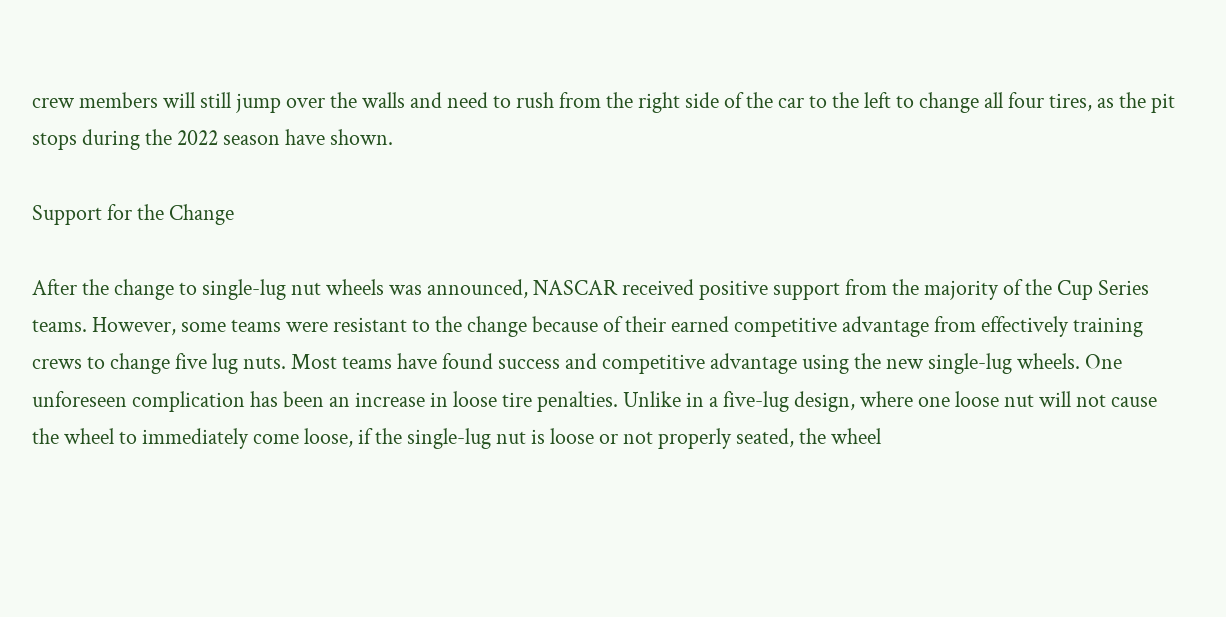crew members will still jump over the walls and need to rush from the right side of the car to the left to change all four tires, as the pit stops during the 2022 season have shown.

Support for the Change

After the change to single-lug nut wheels was announced, NASCAR received positive support from the majority of the Cup Series teams. However, some teams were resistant to the change because of their earned competitive advantage from effectively training crews to change five lug nuts. Most teams have found success and competitive advantage using the new single-lug wheels. One unforeseen complication has been an increase in loose tire penalties. Unlike in a five-lug design, where one loose nut will not cause the wheel to immediately come loose, if the single-lug nut is loose or not properly seated, the wheel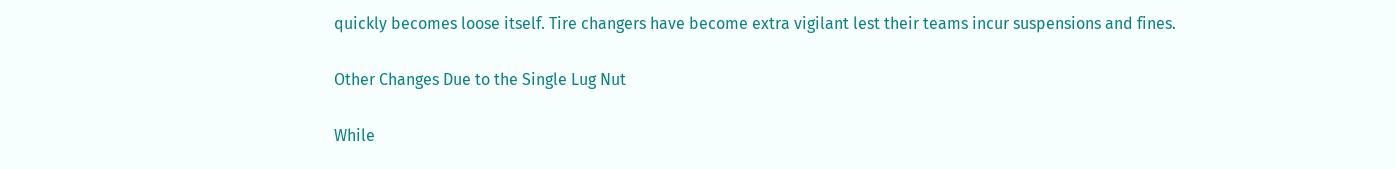quickly becomes loose itself. Tire changers have become extra vigilant lest their teams incur suspensions and fines.

Other Changes Due to the Single Lug Nut

While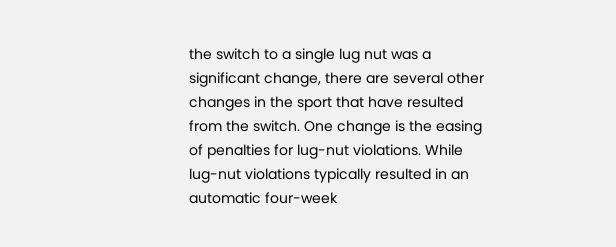the switch to a single lug nut was a significant change, there are several other changes in the sport that have resulted from the switch. One change is the easing of penalties for lug-nut violations. While lug-nut violations typically resulted in an automatic four-week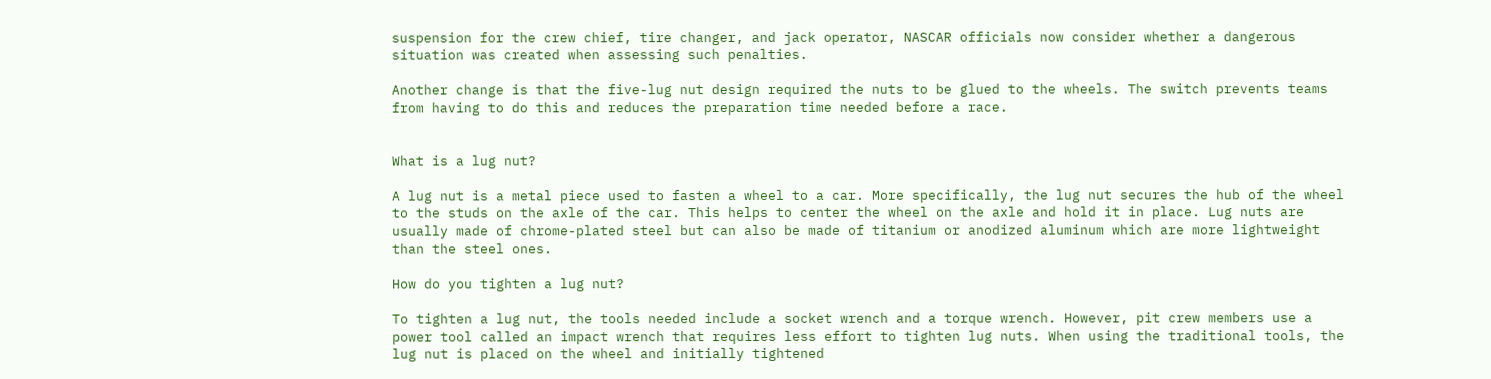suspension for the crew chief, tire changer, and jack operator, NASCAR officials now consider whether a dangerous situation was created when assessing such penalties.

Another change is that the five-lug nut design required the nuts to be glued to the wheels. The switch prevents teams from having to do this and reduces the preparation time needed before a race.


What is a lug nut?

A lug nut is a metal piece used to fasten a wheel to a car. More specifically, the lug nut secures the hub of the wheel to the studs on the axle of the car. This helps to center the wheel on the axle and hold it in place. Lug nuts are usually made of chrome-plated steel but can also be made of titanium or anodized aluminum which are more lightweight than the steel ones.

How do you tighten a lug nut?

To tighten a lug nut, the tools needed include a socket wrench and a torque wrench. However, pit crew members use a power tool called an impact wrench that requires less effort to tighten lug nuts. When using the traditional tools, the lug nut is placed on the wheel and initially tightened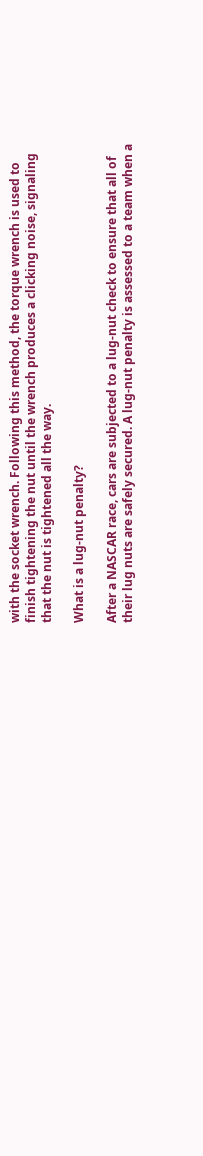with the socket wrench. Following this method, the torque wrench is used to finish tightening the nut until the wrench produces a clicking noise, signaling that the nut is tightened all the way.

What is a lug-nut penalty?

After a NASCAR race, cars are subjected to a lug-nut check to ensure that all of their lug nuts are safely secured. A lug-nut penalty is assessed to a team when a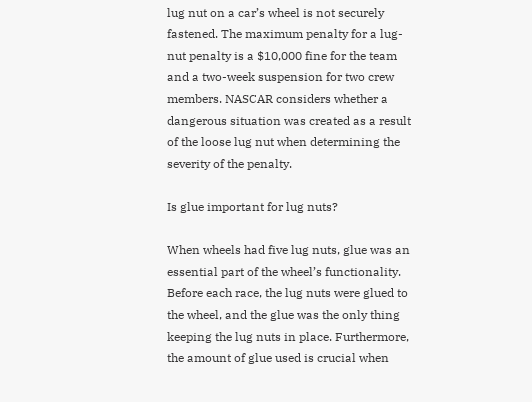lug nut on a car’s wheel is not securely fastened. The maximum penalty for a lug-nut penalty is a $10,000 fine for the team and a two-week suspension for two crew members. NASCAR considers whether a dangerous situation was created as a result of the loose lug nut when determining the severity of the penalty.

Is glue important for lug nuts?

When wheels had five lug nuts, glue was an essential part of the wheel’s functionality. Before each race, the lug nuts were glued to the wheel, and the glue was the only thing keeping the lug nuts in place. Furthermore, the amount of glue used is crucial when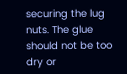securing the lug nuts. The glue should not be too dry or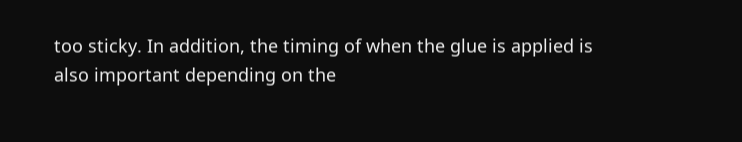too sticky. In addition, the timing of when the glue is applied is also important depending on the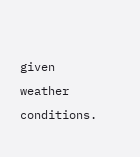given weather conditions.